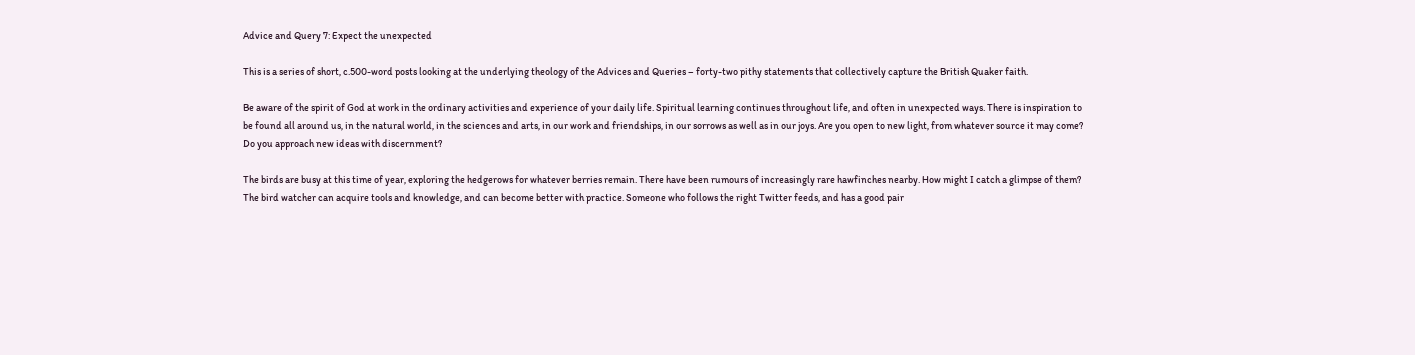Advice and Query 7: Expect the unexpected

This is a series of short, c.500-word posts looking at the underlying theology of the Advices and Queries – forty-two pithy statements that collectively capture the British Quaker faith.

Be aware of the spirit of God at work in the ordinary activities and experience of your daily life. Spiritual learning continues throughout life, and often in unexpected ways. There is inspiration to be found all around us, in the natural world, in the sciences and arts, in our work and friendships, in our sorrows as well as in our joys. Are you open to new light, from whatever source it may come? Do you approach new ideas with discernment?

The birds are busy at this time of year, exploring the hedgerows for whatever berries remain. There have been rumours of increasingly rare hawfinches nearby. How might I catch a glimpse of them? The bird watcher can acquire tools and knowledge, and can become better with practice. Someone who follows the right Twitter feeds, and has a good pair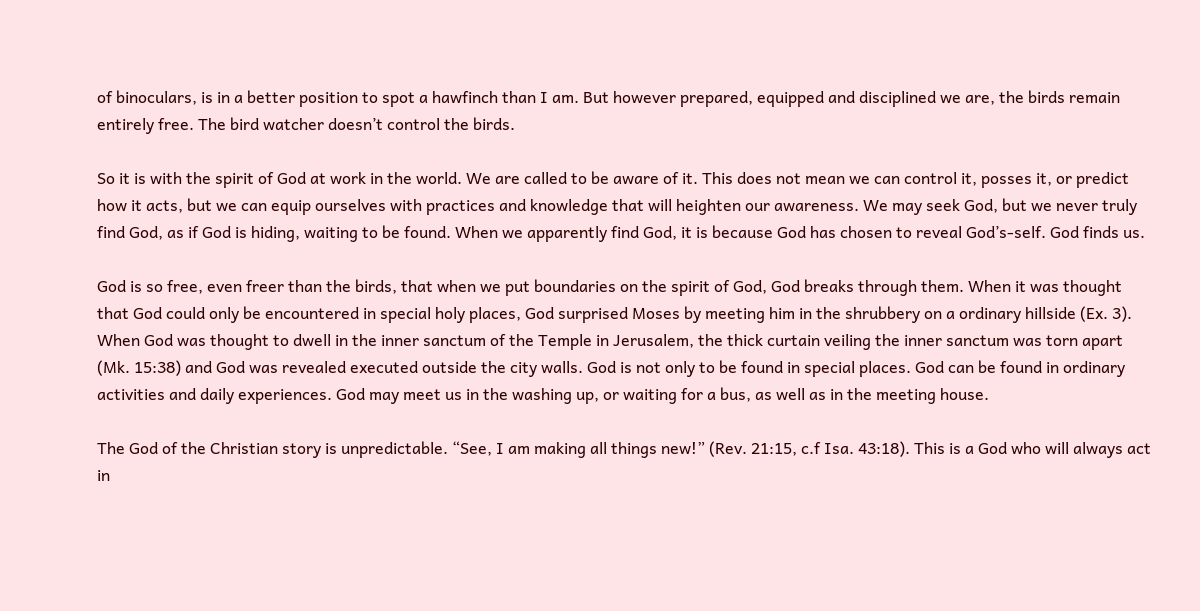of binoculars, is in a better position to spot a hawfinch than I am. But however prepared, equipped and disciplined we are, the birds remain entirely free. The bird watcher doesn’t control the birds.

So it is with the spirit of God at work in the world. We are called to be aware of it. This does not mean we can control it, posses it, or predict how it acts, but we can equip ourselves with practices and knowledge that will heighten our awareness. We may seek God, but we never truly find God, as if God is hiding, waiting to be found. When we apparently find God, it is because God has chosen to reveal God’s-self. God finds us.

God is so free, even freer than the birds, that when we put boundaries on the spirit of God, God breaks through them. When it was thought that God could only be encountered in special holy places, God surprised Moses by meeting him in the shrubbery on a ordinary hillside (Ex. 3). When God was thought to dwell in the inner sanctum of the Temple in Jerusalem, the thick curtain veiling the inner sanctum was torn apart (Mk. 15:38) and God was revealed executed outside the city walls. God is not only to be found in special places. God can be found in ordinary activities and daily experiences. God may meet us in the washing up, or waiting for a bus, as well as in the meeting house.

The God of the Christian story is unpredictable. “See, I am making all things new!” (Rev. 21:15, c.f Isa. 43:18). This is a God who will always act in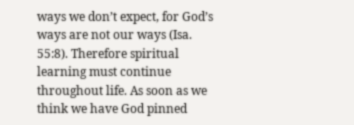ways we don’t expect, for God’s ways are not our ways (Isa. 55:8). Therefore spiritual learning must continue throughout life. As soon as we think we have God pinned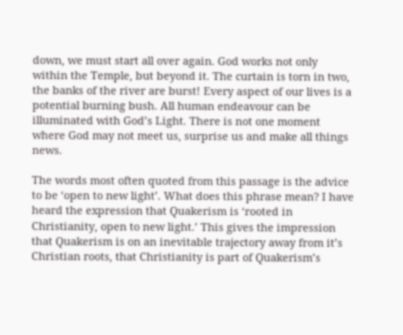down, we must start all over again. God works not only within the Temple, but beyond it. The curtain is torn in two, the banks of the river are burst! Every aspect of our lives is a potential burning bush. All human endeavour can be illuminated with God’s Light. There is not one moment where God may not meet us, surprise us and make all things news.

The words most often quoted from this passage is the advice to be ‘open to new light’. What does this phrase mean? I have heard the expression that Quakerism is ‘rooted in Christianity, open to new light.’ This gives the impression that Quakerism is on an inevitable trajectory away from it’s Christian roots, that Christianity is part of Quakerism’s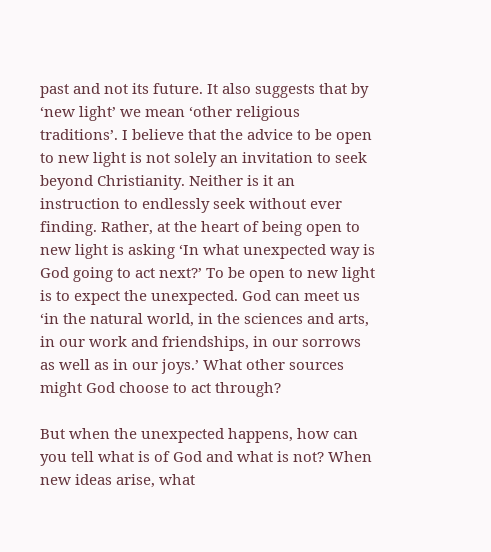past and not its future. It also suggests that by ‘new light’ we mean ‘other religious traditions’. I believe that the advice to be open to new light is not solely an invitation to seek beyond Christianity. Neither is it an instruction to endlessly seek without ever finding. Rather, at the heart of being open to new light is asking ‘In what unexpected way is God going to act next?’ To be open to new light is to expect the unexpected. God can meet us ‘in the natural world, in the sciences and arts, in our work and friendships, in our sorrows as well as in our joys.’ What other sources might God choose to act through?

But when the unexpected happens, how can you tell what is of God and what is not? When new ideas arise, what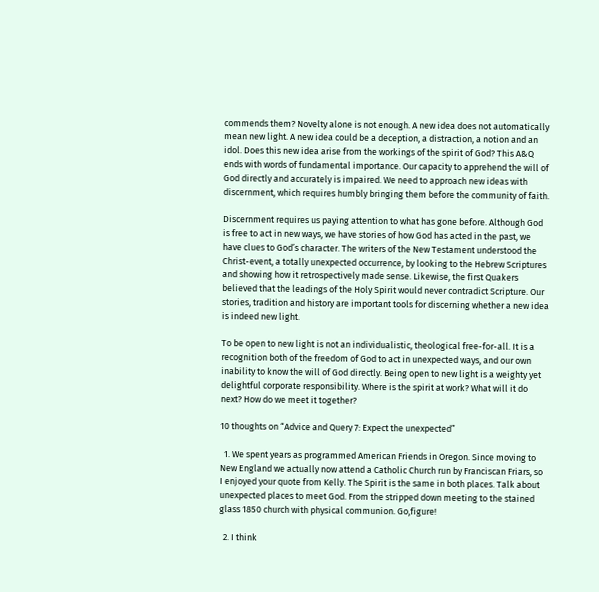commends them? Novelty alone is not enough. A new idea does not automatically mean new light. A new idea could be a deception, a distraction, a notion and an idol. Does this new idea arise from the workings of the spirit of God? This A&Q ends with words of fundamental importance. Our capacity to apprehend the will of God directly and accurately is impaired. We need to approach new ideas with discernment, which requires humbly bringing them before the community of faith.

Discernment requires us paying attention to what has gone before. Although God is free to act in new ways, we have stories of how God has acted in the past, we have clues to God’s character. The writers of the New Testament understood the Christ-event, a totally unexpected occurrence, by looking to the Hebrew Scriptures and showing how it retrospectively made sense. Likewise, the first Quakers believed that the leadings of the Holy Spirit would never contradict Scripture. Our stories, tradition and history are important tools for discerning whether a new idea is indeed new light.

To be open to new light is not an individualistic, theological free-for-all. It is a recognition both of the freedom of God to act in unexpected ways, and our own inability to know the will of God directly. Being open to new light is a weighty yet delightful corporate responsibility. Where is the spirit at work? What will it do next? How do we meet it together?

10 thoughts on “Advice and Query 7: Expect the unexpected”

  1. We spent years as programmed American Friends in Oregon. Since moving to New England we actually now attend a Catholic Church run by Franciscan Friars, so I enjoyed your quote from Kelly. The Spirit is the same in both places. Talk about unexpected places to meet God. From the stripped down meeting to the stained glass 1850 church with physical communion. Go,figure!

  2. I think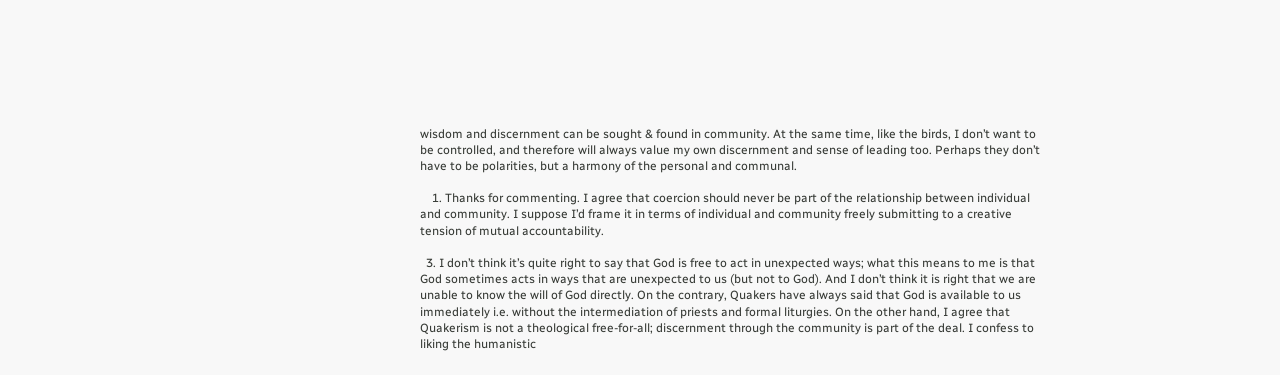wisdom and discernment can be sought & found in community. At the same time, like the birds, I don’t want to be controlled, and therefore will always value my own discernment and sense of leading too. Perhaps they don’t have to be polarities, but a harmony of the personal and communal.

    1. Thanks for commenting. I agree that coercion should never be part of the relationship between individual and community. I suppose I’d frame it in terms of individual and community freely submitting to a creative tension of mutual accountability.

  3. I don’t think it’s quite right to say that God is free to act in unexpected ways; what this means to me is that God sometimes acts in ways that are unexpected to us (but not to God). And I don’t think it is right that we are unable to know the will of God directly. On the contrary, Quakers have always said that God is available to us immediately i.e. without the intermediation of priests and formal liturgies. On the other hand, I agree that Quakerism is not a theological free-for-all; discernment through the community is part of the deal. I confess to liking the humanistic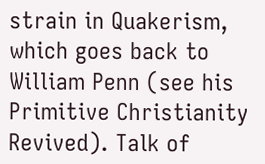strain in Quakerism, which goes back to William Penn (see his Primitive Christianity Revived). Talk of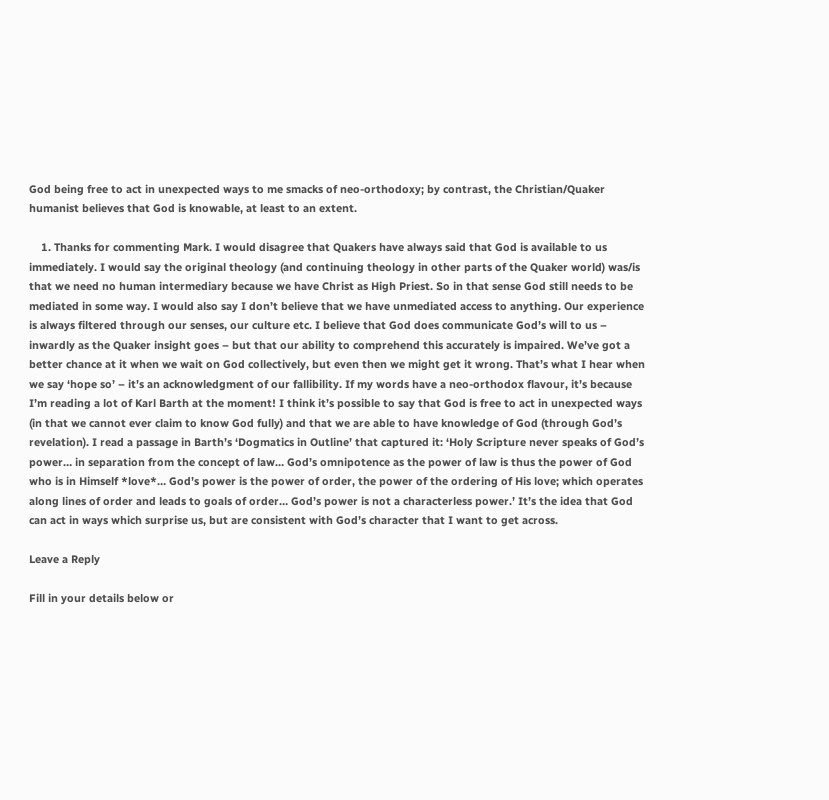God being free to act in unexpected ways to me smacks of neo-orthodoxy; by contrast, the Christian/Quaker humanist believes that God is knowable, at least to an extent.

    1. Thanks for commenting Mark. I would disagree that Quakers have always said that God is available to us immediately. I would say the original theology (and continuing theology in other parts of the Quaker world) was/is that we need no human intermediary because we have Christ as High Priest. So in that sense God still needs to be mediated in some way. I would also say I don’t believe that we have unmediated access to anything. Our experience is always filtered through our senses, our culture etc. I believe that God does communicate God’s will to us – inwardly as the Quaker insight goes – but that our ability to comprehend this accurately is impaired. We’ve got a better chance at it when we wait on God collectively, but even then we might get it wrong. That’s what I hear when we say ‘hope so’ – it’s an acknowledgment of our fallibility. If my words have a neo-orthodox flavour, it’s because I’m reading a lot of Karl Barth at the moment! I think it’s possible to say that God is free to act in unexpected ways (in that we cannot ever claim to know God fully) and that we are able to have knowledge of God (through God’s revelation). I read a passage in Barth’s ‘Dogmatics in Outline’ that captured it: ‘Holy Scripture never speaks of God’s power… in separation from the concept of law… God’s omnipotence as the power of law is thus the power of God who is in Himself *love*… God’s power is the power of order, the power of the ordering of His love; which operates along lines of order and leads to goals of order… God’s power is not a characterless power.’ It’s the idea that God can act in ways which surprise us, but are consistent with God’s character that I want to get across.

Leave a Reply

Fill in your details below or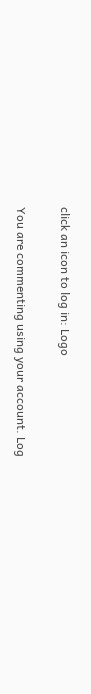click an icon to log in: Logo

You are commenting using your account. Log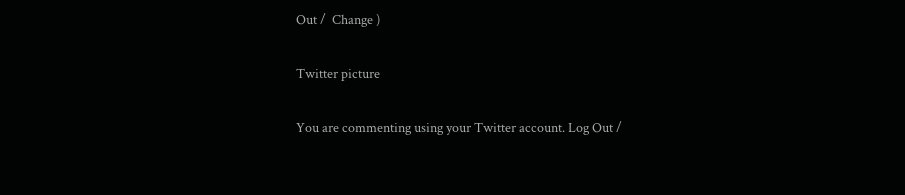Out /  Change )

Twitter picture

You are commenting using your Twitter account. Log Out /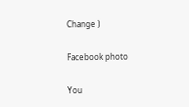Change )

Facebook photo

You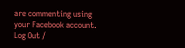are commenting using your Facebook account. Log Out /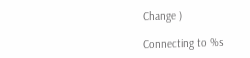Change )

Connecting to %s